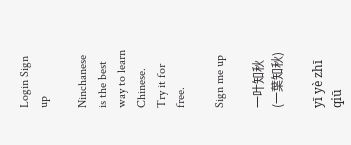Login Sign up

Ninchanese is the best way to learn Chinese.
Try it for free.

Sign me up

一叶知秋 (一葉知秋)

yī yè zhī qiū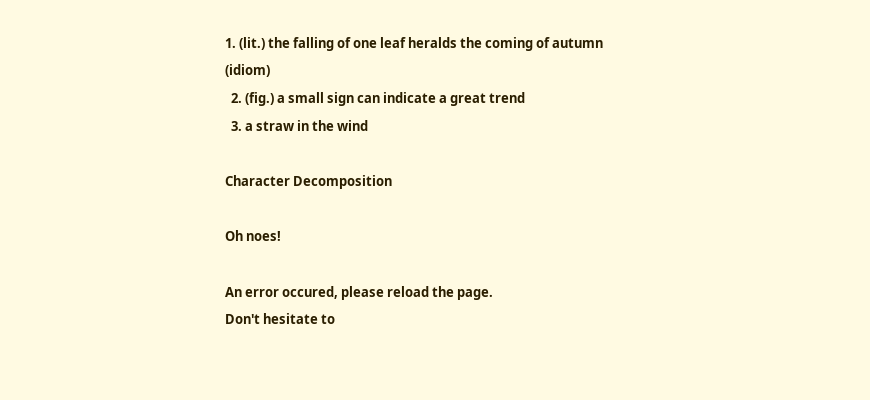1. (lit.) the falling of one leaf heralds the coming of autumn (idiom)
  2. (fig.) a small sign can indicate a great trend
  3. a straw in the wind

Character Decomposition

Oh noes!

An error occured, please reload the page.
Don't hesitate to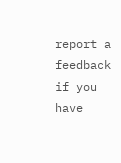report a feedback if you have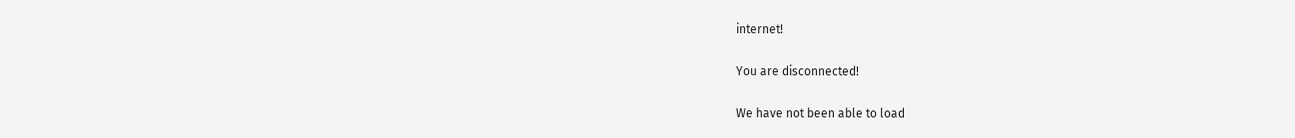internet!

You are disconnected!

We have not been able to load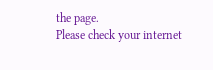the page.
Please check your internet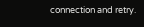connection and retry.